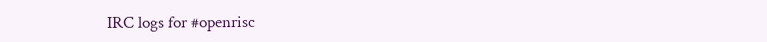IRC logs for #openrisc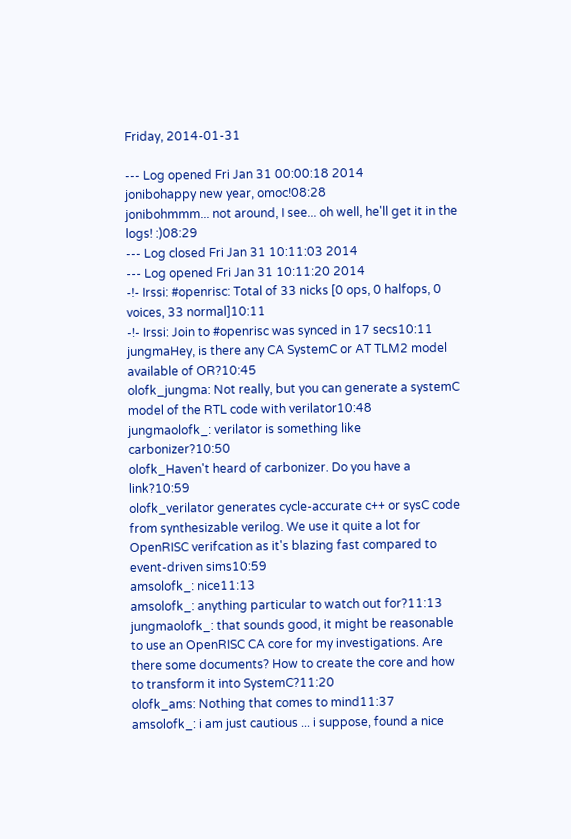Friday, 2014-01-31

--- Log opened Fri Jan 31 00:00:18 2014
jonibohappy new year, omoc!08:28
jonibohmmm... not around, I see... oh well, he'll get it in the logs! :)08:29
--- Log closed Fri Jan 31 10:11:03 2014
--- Log opened Fri Jan 31 10:11:20 2014
-!- Irssi: #openrisc: Total of 33 nicks [0 ops, 0 halfops, 0 voices, 33 normal]10:11
-!- Irssi: Join to #openrisc was synced in 17 secs10:11
jungmaHey, is there any CA SystemC or AT TLM2 model available of OR?10:45
olofk_jungma: Not really, but you can generate a systemC model of the RTL code with verilator10:48
jungmaolofk_: verilator is something like carbonizer?10:50
olofk_Haven't heard of carbonizer. Do you have a link?10:59
olofk_verilator generates cycle-accurate c++ or sysC code from synthesizable verilog. We use it quite a lot for OpenRISC verifcation as it's blazing fast compared to event-driven sims10:59
amsolofk_: nice11:13
amsolofk_: anything particular to watch out for?11:13
jungmaolofk_: that sounds good, it might be reasonable to use an OpenRISC CA core for my investigations. Are there some documents? How to create the core and how to transform it into SystemC?11:20
olofk_ams: Nothing that comes to mind11:37
amsolofk_: i am just cautious ... i suppose, found a nice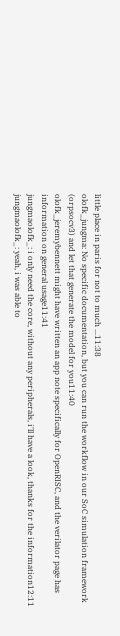little place in paris for not to much ...11:38
olofk_jungma: No specific documentation, but you can run the workflow in our SoC simulation framework (orpsocv3) and let that generate the model for you11:40
olofk_jeremybennett might have written an app note specifically for OpenRISC, and the verilator page has information on general usage11:41
jungmaolofk_: i only need the core, without any peripherals, i'll have a look, thanks for the information12:11
jungmaolofk_: yeah, i was able to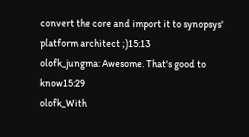convert the core and import it to synopsys' platform architect ;)15:13
olofk_jungma: Awesome. That's good to know15:29
olofk_With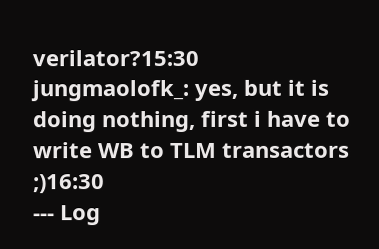verilator?15:30
jungmaolofk_: yes, but it is doing nothing, first i have to write WB to TLM transactors ;)16:30
--- Log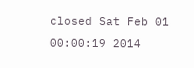closed Sat Feb 01 00:00:19 2014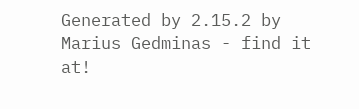Generated by 2.15.2 by Marius Gedminas - find it at!